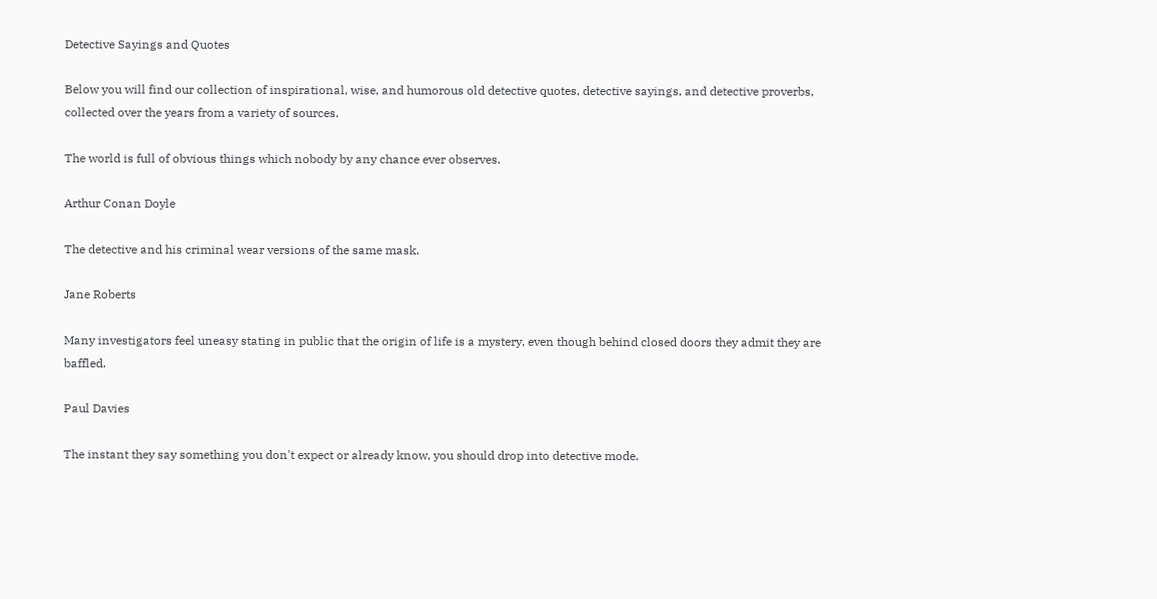Detective Sayings and Quotes

Below you will find our collection of inspirational, wise, and humorous old detective quotes, detective sayings, and detective proverbs, collected over the years from a variety of sources.

The world is full of obvious things which nobody by any chance ever observes.

Arthur Conan Doyle

The detective and his criminal wear versions of the same mask.

Jane Roberts

Many investigators feel uneasy stating in public that the origin of life is a mystery, even though behind closed doors they admit they are baffled.

Paul Davies

The instant they say something you don't expect or already know, you should drop into detective mode.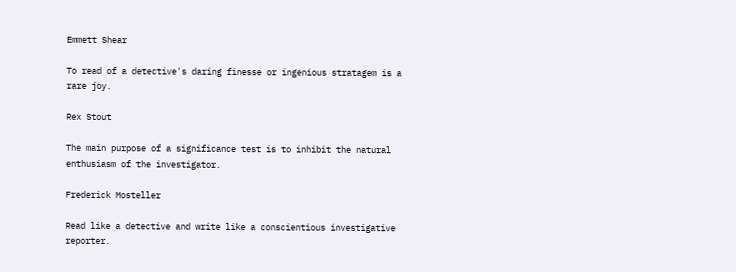Emmett Shear

To read of a detective's daring finesse or ingenious stratagem is a rare joy.

Rex Stout

The main purpose of a significance test is to inhibit the natural enthusiasm of the investigator.

Frederick Mosteller

Read like a detective and write like a conscientious investigative reporter.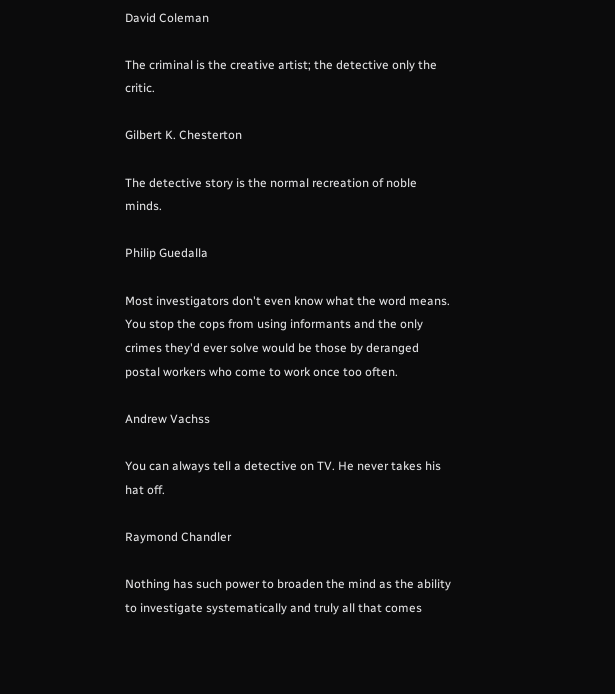David Coleman

The criminal is the creative artist; the detective only the critic.

Gilbert K. Chesterton

The detective story is the normal recreation of noble minds.

Philip Guedalla

Most investigators don't even know what the word means. You stop the cops from using informants and the only crimes they'd ever solve would be those by deranged postal workers who come to work once too often.

Andrew Vachss

You can always tell a detective on TV. He never takes his hat off.

Raymond Chandler

Nothing has such power to broaden the mind as the ability to investigate systematically and truly all that comes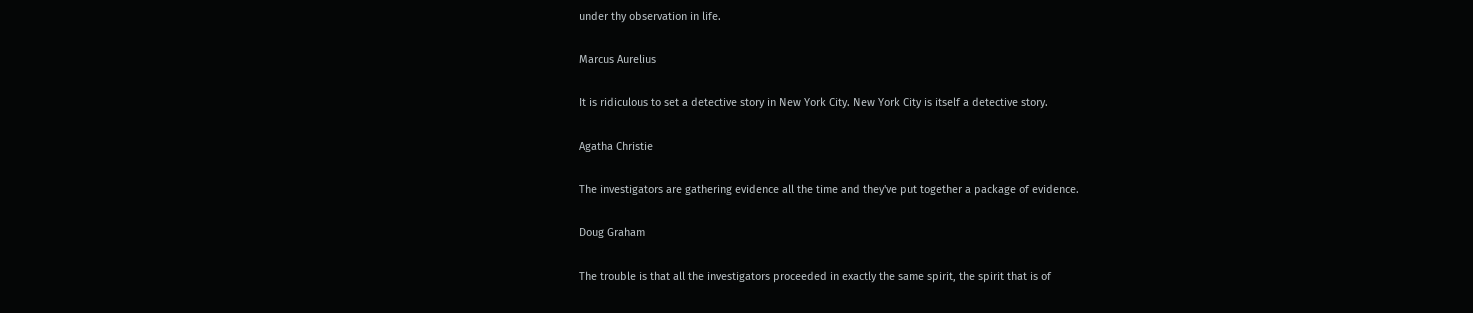under thy observation in life.

Marcus Aurelius

It is ridiculous to set a detective story in New York City. New York City is itself a detective story.

Agatha Christie

The investigators are gathering evidence all the time and they've put together a package of evidence.

Doug Graham

The trouble is that all the investigators proceeded in exactly the same spirit, the spirit that is of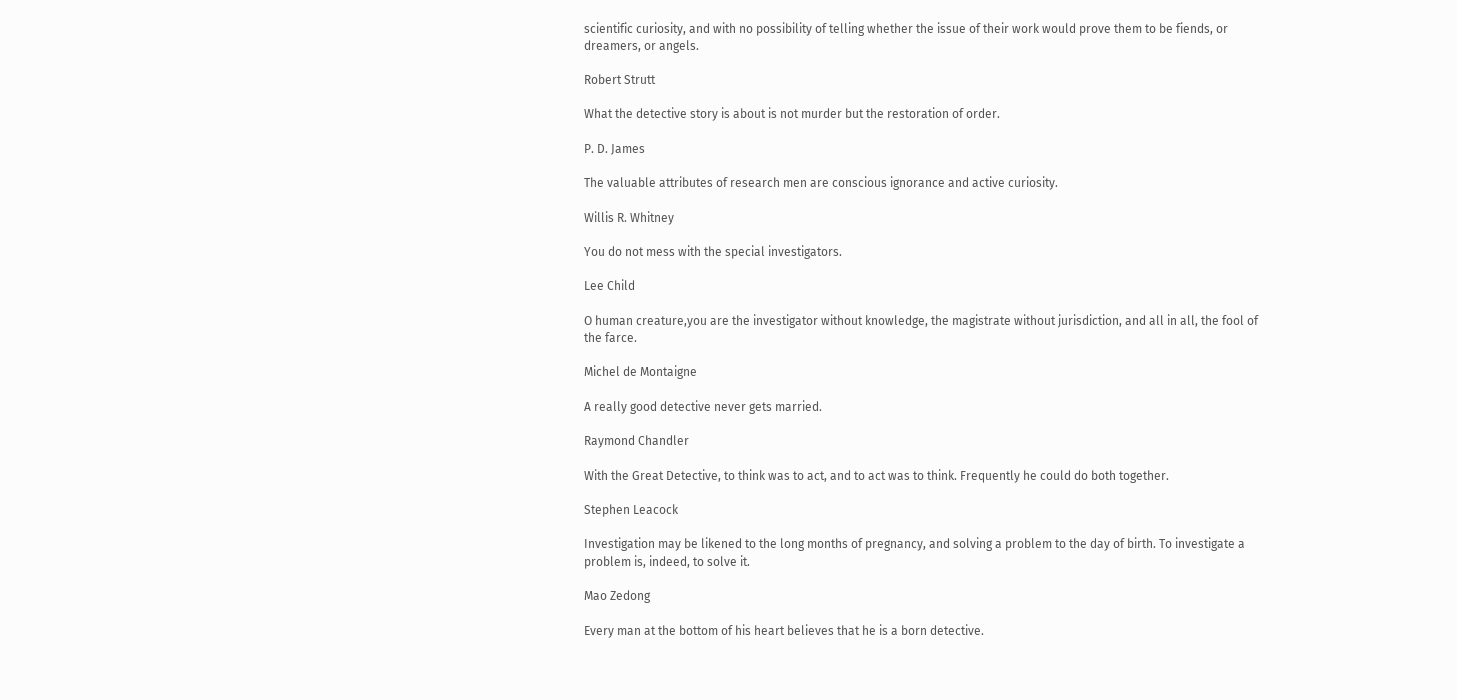scientific curiosity, and with no possibility of telling whether the issue of their work would prove them to be fiends, or dreamers, or angels.

Robert Strutt

What the detective story is about is not murder but the restoration of order.

P. D. James

The valuable attributes of research men are conscious ignorance and active curiosity.

Willis R. Whitney

You do not mess with the special investigators.

Lee Child

O human creature,you are the investigator without knowledge, the magistrate without jurisdiction, and all in all, the fool of the farce.

Michel de Montaigne

A really good detective never gets married.

Raymond Chandler

With the Great Detective, to think was to act, and to act was to think. Frequently he could do both together.

Stephen Leacock

Investigation may be likened to the long months of pregnancy, and solving a problem to the day of birth. To investigate a problem is, indeed, to solve it.

Mao Zedong

Every man at the bottom of his heart believes that he is a born detective.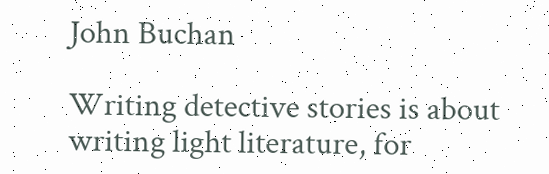John Buchan

Writing detective stories is about writing light literature, for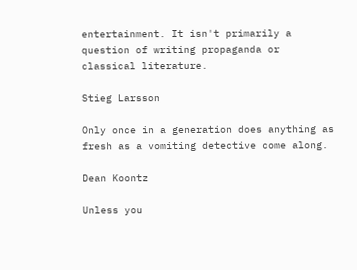entertainment. It isn't primarily a question of writing propaganda or classical literature.

Stieg Larsson

Only once in a generation does anything as fresh as a vomiting detective come along.

Dean Koontz

Unless you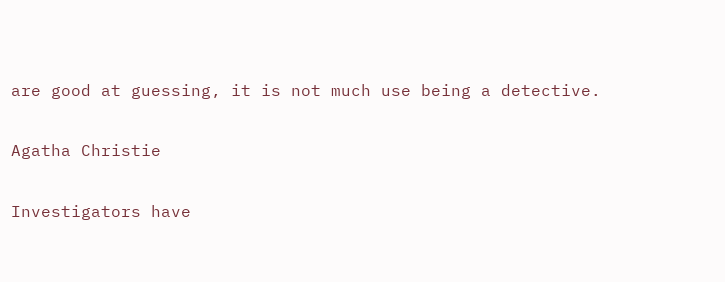are good at guessing, it is not much use being a detective.

Agatha Christie

Investigators have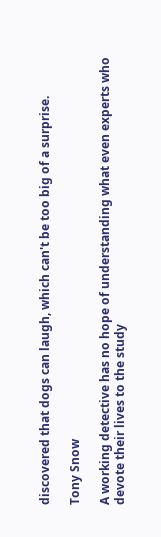discovered that dogs can laugh, which can't be too big of a surprise.

Tony Snow

A working detective has no hope of understanding what even experts who devote their lives to the study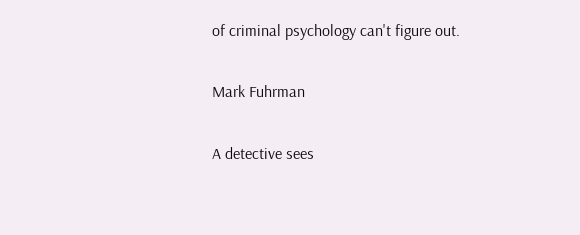of criminal psychology can't figure out.

Mark Fuhrman

A detective sees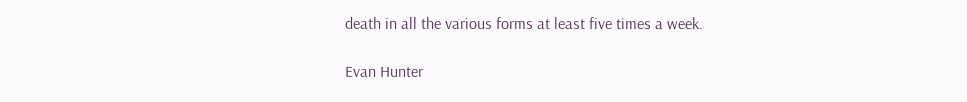death in all the various forms at least five times a week.

Evan Hunter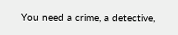You need a crime, a detective,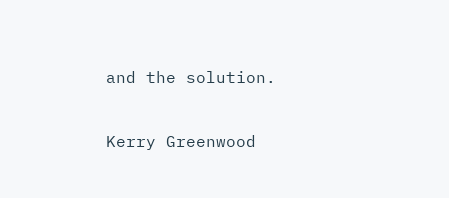and the solution.

Kerry Greenwood